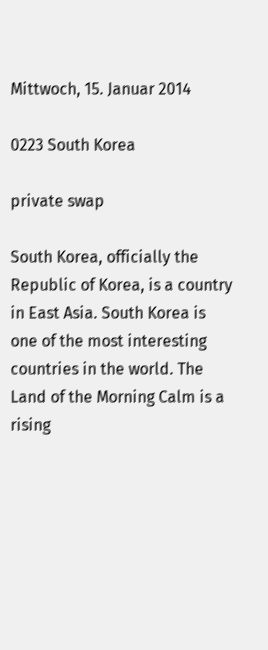Mittwoch, 15. Januar 2014

0223 South Korea

private swap

South Korea, officially the Republic of Korea, is a country in East Asia. South Korea is one of the most interesting countries in the world. The Land of the Morning Calm is a rising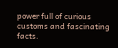power full of curious customs and fascinating facts.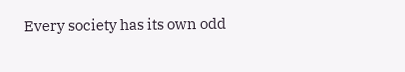Every society has its own odd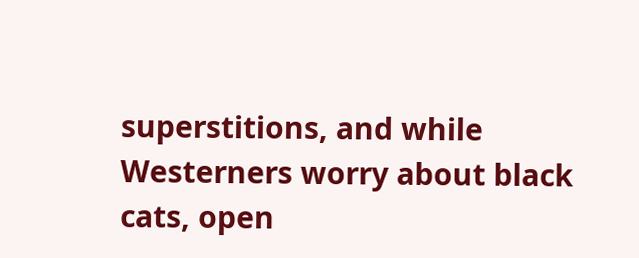superstitions, and while Westerners worry about black cats, open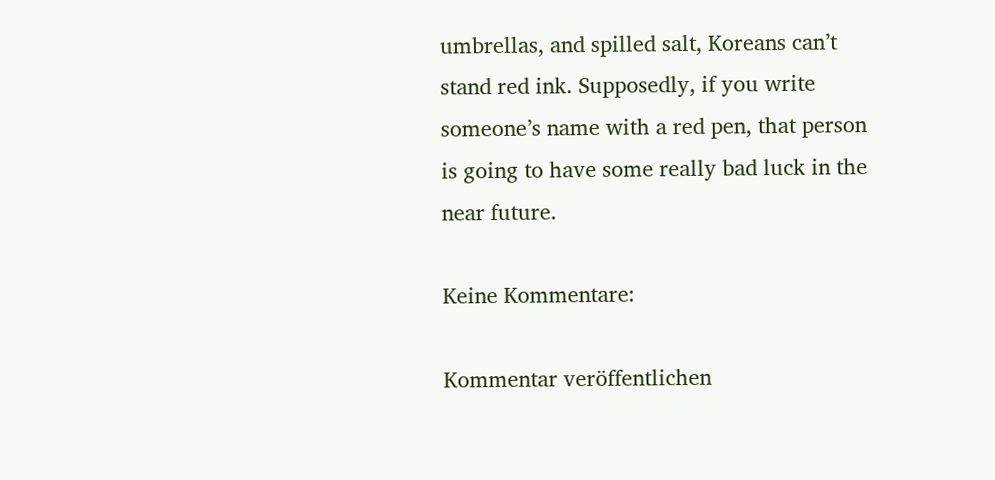umbrellas, and spilled salt, Koreans can’t stand red ink. Supposedly, if you write someone’s name with a red pen, that person is going to have some really bad luck in the near future.

Keine Kommentare:

Kommentar veröffentlichen